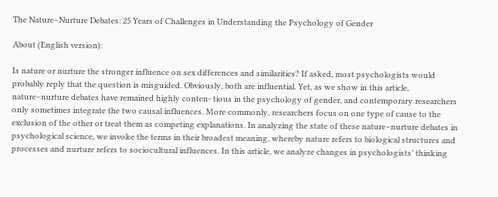The Nature–Nurture Debates: 25 Years of Challenges in Understanding the Psychology of Gender

About (English version):

Is nature or nurture the stronger influence on sex differences and similarities? If asked, most psychologists would probably reply that the question is misguided. Obviously, both are influential. Yet, as we show in this article, nature–nurture debates have remained highly conten- tious in the psychology of gender, and contemporary researchers only sometimes integrate the two causal influences. More commonly, researchers focus on one type of cause to the exclusion of the other or treat them as competing explanations. In analyzing the state of these nature–nurture debates in psychological science, we invoke the terms in their broadest meaning, whereby nature refers to biological structures and processes and nurture refers to sociocultural influences. In this article, we analyze changes in psychologists’ thinking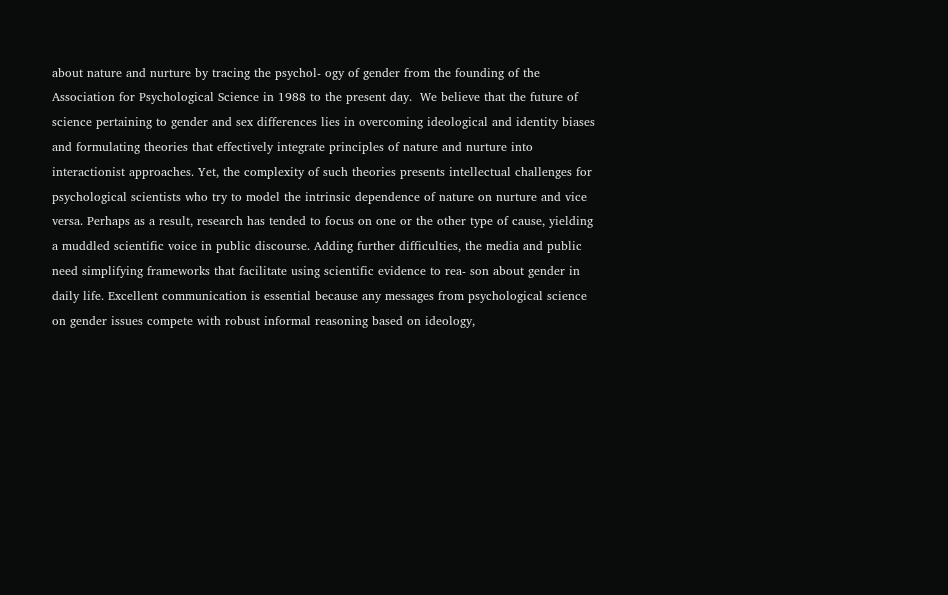about nature and nurture by tracing the psychol- ogy of gender from the founding of the Association for Psychological Science in 1988 to the present day.  We believe that the future of science pertaining to gender and sex differences lies in overcoming ideological and identity biases and formulating theories that effectively integrate principles of nature and nurture into interactionist approaches. Yet, the complexity of such theories presents intellectual challenges for psychological scientists who try to model the intrinsic dependence of nature on nurture and vice versa. Perhaps as a result, research has tended to focus on one or the other type of cause, yielding a muddled scientific voice in public discourse. Adding further difficulties, the media and public need simplifying frameworks that facilitate using scientific evidence to rea- son about gender in daily life. Excellent communication is essential because any messages from psychological science on gender issues compete with robust informal reasoning based on ideology,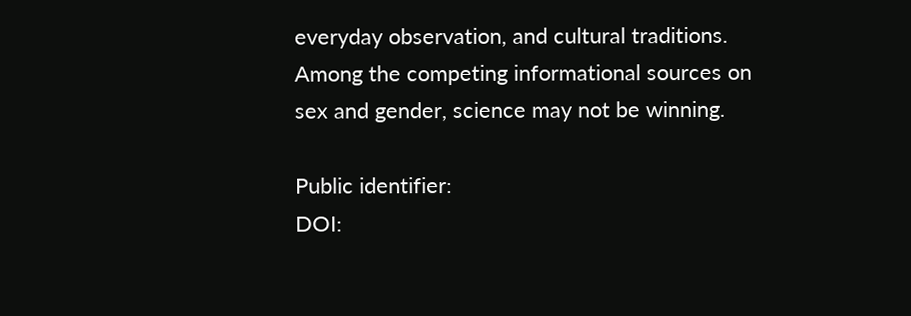everyday observation, and cultural traditions. Among the competing informational sources on sex and gender, science may not be winning.

Public identifier:
DOI: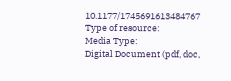10.1177/1745691613484767
Type of resource:
Media Type:
Digital Document (pdf, doc,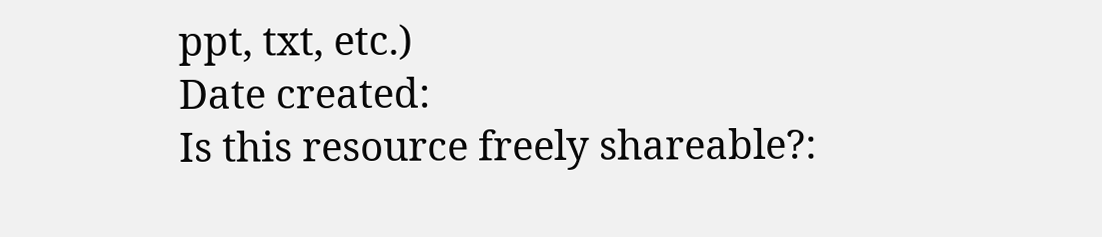ppt, txt, etc.)
Date created:
Is this resource freely shareable?: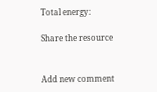Total energy:

Share the resource


Add new comment